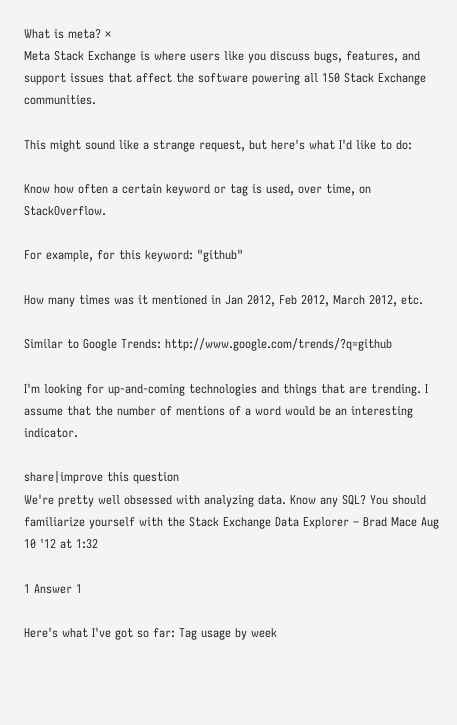What is meta? ×
Meta Stack Exchange is where users like you discuss bugs, features, and support issues that affect the software powering all 150 Stack Exchange communities.

This might sound like a strange request, but here's what I'd like to do:

Know how often a certain keyword or tag is used, over time, on StackOverflow.

For example, for this keyword: "github"

How many times was it mentioned in Jan 2012, Feb 2012, March 2012, etc.

Similar to Google Trends: http://www.google.com/trends/?q=github

I'm looking for up-and-coming technologies and things that are trending. I assume that the number of mentions of a word would be an interesting indicator.

share|improve this question
We're pretty well obsessed with analyzing data. Know any SQL? You should familiarize yourself with the Stack Exchange Data Explorer – Brad Mace Aug 10 '12 at 1:32

1 Answer 1

Here's what I've got so far: Tag usage by week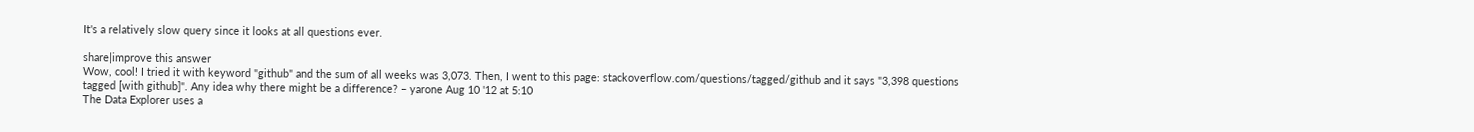It's a relatively slow query since it looks at all questions ever.

share|improve this answer
Wow, cool! I tried it with keyword "github" and the sum of all weeks was 3,073. Then, I went to this page: stackoverflow.com/questions/tagged/github and it says "3,398 questions tagged [with github]". Any idea why there might be a difference? – yarone Aug 10 '12 at 5:10
The Data Explorer uses a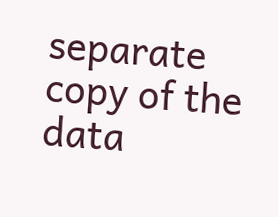separate copy of the data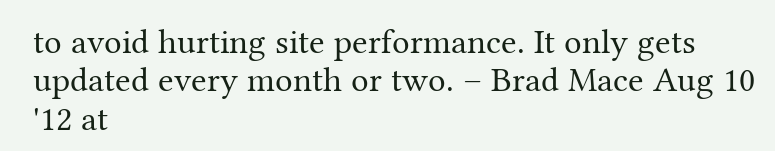to avoid hurting site performance. It only gets updated every month or two. – Brad Mace Aug 10 '12 at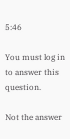5:46

You must log in to answer this question.

Not the answer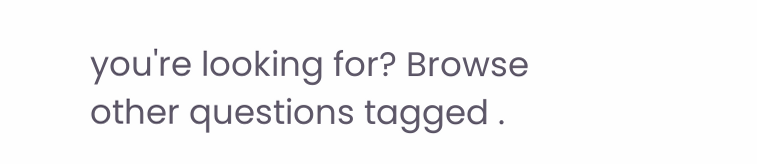you're looking for? Browse other questions tagged .